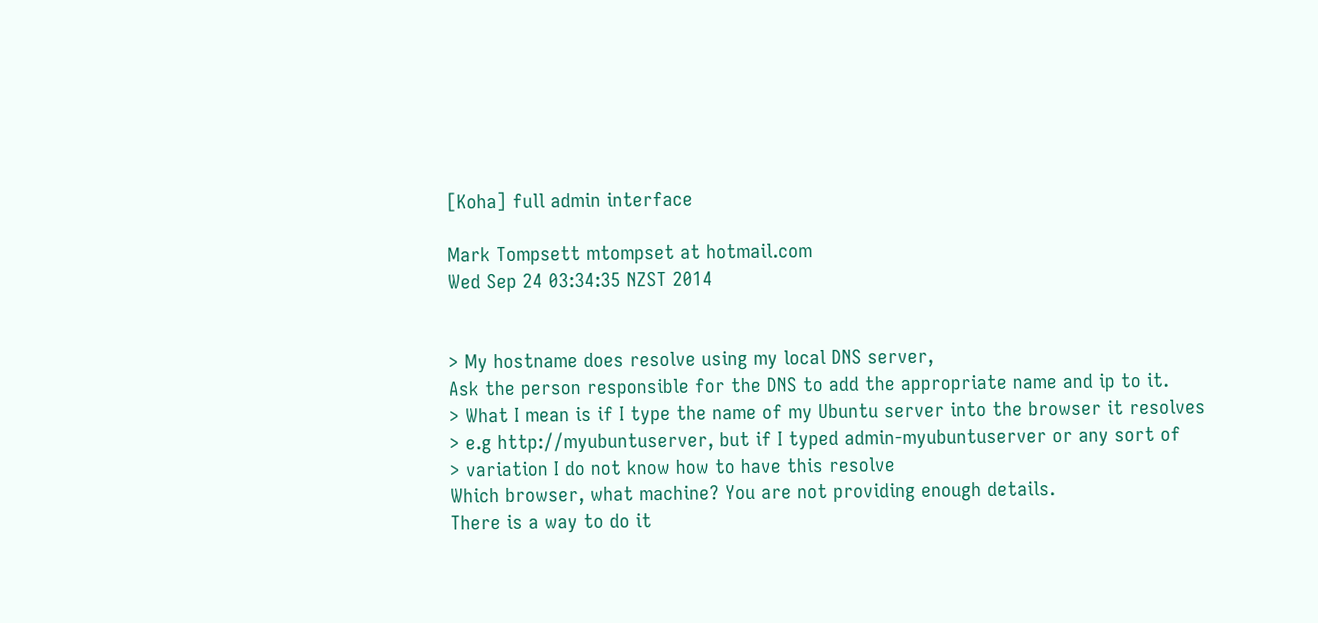[Koha] full admin interface

Mark Tompsett mtompset at hotmail.com
Wed Sep 24 03:34:35 NZST 2014


> My hostname does resolve using my local DNS server,
Ask the person responsible for the DNS to add the appropriate name and ip to it.
> What I mean is if I type the name of my Ubuntu server into the browser it resolves
> e.g http://myubuntuserver, but if I typed admin-myubuntuserver or any sort of
> variation I do not know how to have this resolve
Which browser, what machine? You are not providing enough details.
There is a way to do it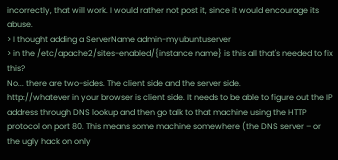incorrectly, that will work. I would rather not post it, since it would encourage its abuse.
> I thought adding a ServerName admin-myubuntuserver
> in the /etc/apache2/sites-enabled/{instance name} is this all that's needed to fix this?
No... there are two-sides. The client side and the server side.
http://whatever in your browser is client side. It needs to be able to figure out the IP address through DNS lookup and then go talk to that machine using the HTTP protocol on port 80. This means some machine somewhere (the DNS server – or the ugly hack on only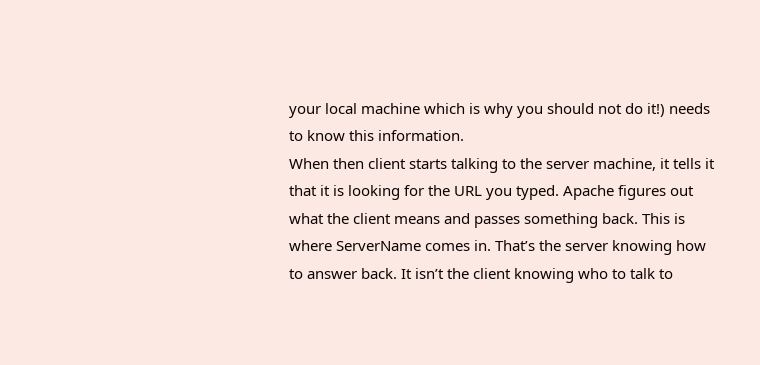your local machine which is why you should not do it!) needs to know this information.
When then client starts talking to the server machine, it tells it that it is looking for the URL you typed. Apache figures out what the client means and passes something back. This is where ServerName comes in. That’s the server knowing how to answer back. It isn’t the client knowing who to talk to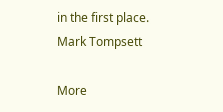in the first place.
Mark Tompsett

More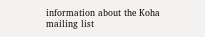information about the Koha mailing list